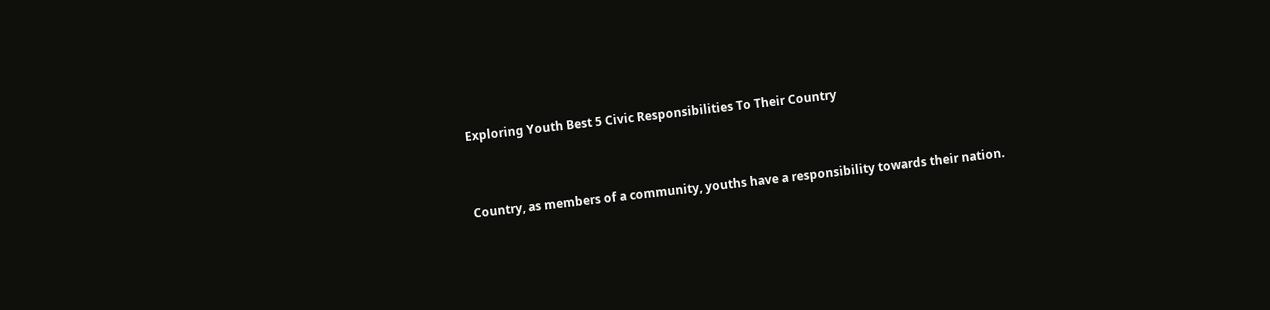Exploring Youth Best 5 Civic Responsibilities To Their Country


Country, as members of a community, youths have a responsibility towards their nation.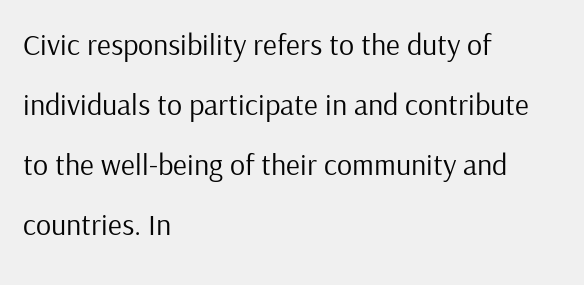Civic responsibility refers to the duty of individuals to participate in and contribute to the well-being of their community and countries. In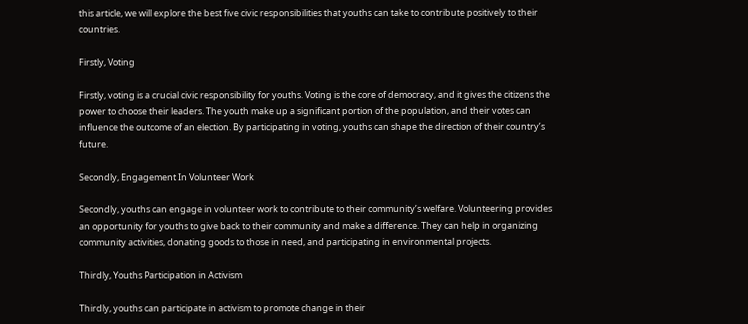this article, we will explore the best five civic responsibilities that youths can take to contribute positively to their countries.

Firstly, Voting

Firstly, voting is a crucial civic responsibility for youths. Voting is the core of democracy, and it gives the citizens the power to choose their leaders. The youth make up a significant portion of the population, and their votes can influence the outcome of an election. By participating in voting, youths can shape the direction of their country’s future.

Secondly, Engagement In Volunteer Work

Secondly, youths can engage in volunteer work to contribute to their community’s welfare. Volunteering provides an opportunity for youths to give back to their community and make a difference. They can help in organizing community activities, donating goods to those in need, and participating in environmental projects.

Thirdly, Youths Participation in Activism

Thirdly, youths can participate in activism to promote change in their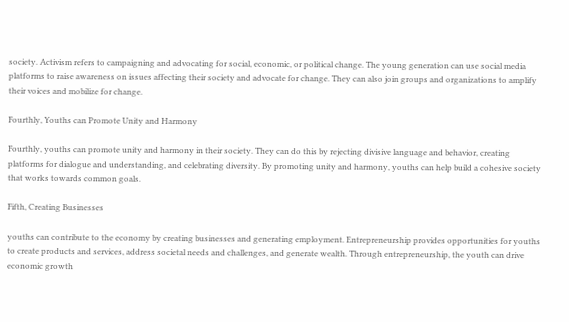society. Activism refers to campaigning and advocating for social, economic, or political change. The young generation can use social media platforms to raise awareness on issues affecting their society and advocate for change. They can also join groups and organizations to amplify their voices and mobilize for change.

Fourthly, Youths can Promote Unity and Harmony

Fourthly, youths can promote unity and harmony in their society. They can do this by rejecting divisive language and behavior, creating platforms for dialogue and understanding, and celebrating diversity. By promoting unity and harmony, youths can help build a cohesive society that works towards common goals.

Fifth, Creating Businesses

youths can contribute to the economy by creating businesses and generating employment. Entrepreneurship provides opportunities for youths to create products and services, address societal needs and challenges, and generate wealth. Through entrepreneurship, the youth can drive economic growth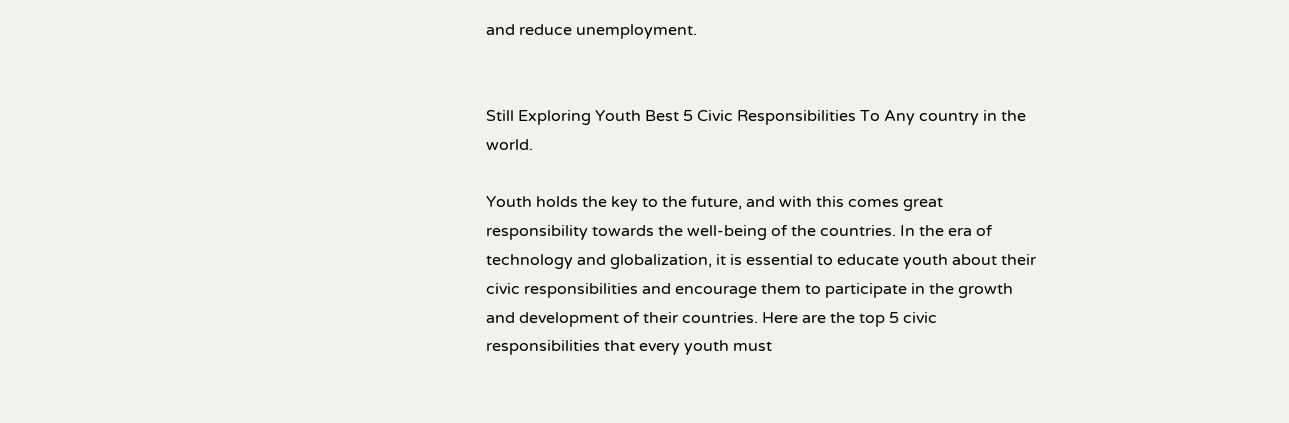and reduce unemployment.


Still Exploring Youth Best 5 Civic Responsibilities To Any country in the world.

Youth holds the key to the future, and with this comes great responsibility towards the well-being of the countries. In the era of technology and globalization, it is essential to educate youth about their civic responsibilities and encourage them to participate in the growth and development of their countries. Here are the top 5 civic responsibilities that every youth must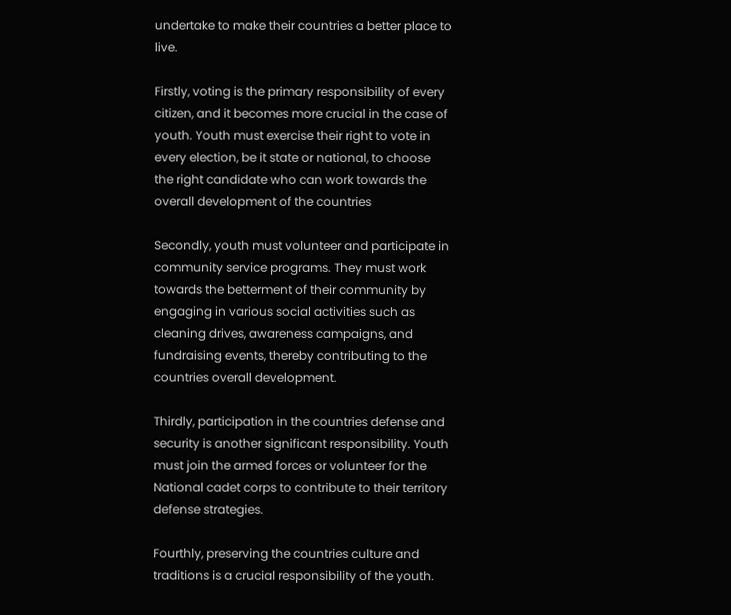undertake to make their countries a better place to live.

Firstly, voting is the primary responsibility of every citizen, and it becomes more crucial in the case of youth. Youth must exercise their right to vote in every election, be it state or national, to choose the right candidate who can work towards the overall development of the countries

Secondly, youth must volunteer and participate in community service programs. They must work towards the betterment of their community by engaging in various social activities such as cleaning drives, awareness campaigns, and fundraising events, thereby contributing to the countries overall development.

Thirdly, participation in the countries defense and security is another significant responsibility. Youth must join the armed forces or volunteer for the National cadet corps to contribute to their territory defense strategies.

Fourthly, preserving the countries culture and traditions is a crucial responsibility of the youth.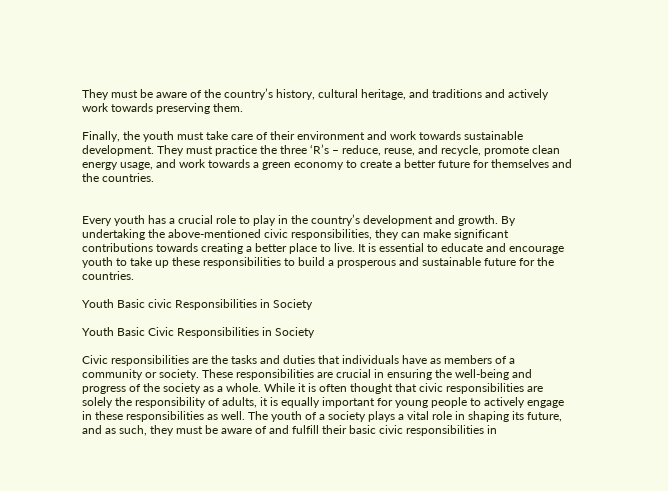They must be aware of the country’s history, cultural heritage, and traditions and actively work towards preserving them.

Finally, the youth must take care of their environment and work towards sustainable development. They must practice the three ‘R’s – reduce, reuse, and recycle, promote clean energy usage, and work towards a green economy to create a better future for themselves and the countries.


Every youth has a crucial role to play in the country’s development and growth. By undertaking the above-mentioned civic responsibilities, they can make significant contributions towards creating a better place to live. It is essential to educate and encourage youth to take up these responsibilities to build a prosperous and sustainable future for the countries.

Youth Basic civic Responsibilities in Society

Youth Basic Civic Responsibilities in Society

Civic responsibilities are the tasks and duties that individuals have as members of a community or society. These responsibilities are crucial in ensuring the well-being and progress of the society as a whole. While it is often thought that civic responsibilities are solely the responsibility of adults, it is equally important for young people to actively engage in these responsibilities as well. The youth of a society plays a vital role in shaping its future, and as such, they must be aware of and fulfill their basic civic responsibilities in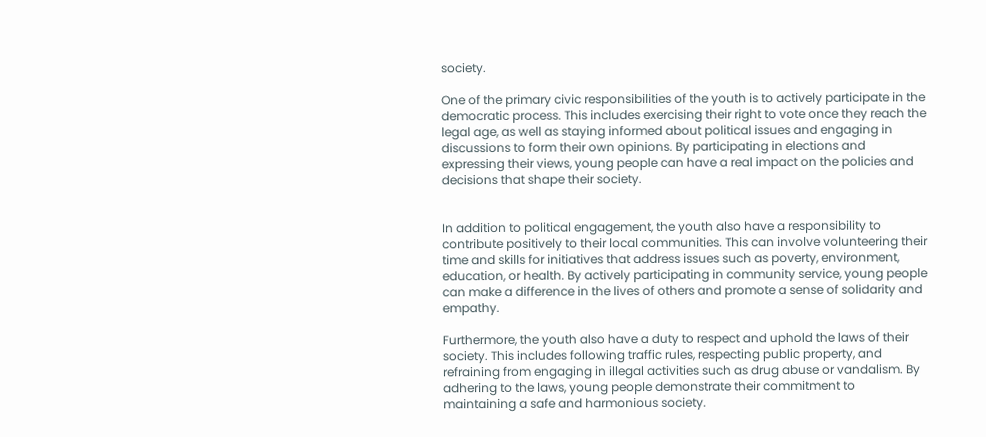society.

One of the primary civic responsibilities of the youth is to actively participate in the democratic process. This includes exercising their right to vote once they reach the legal age, as well as staying informed about political issues and engaging in discussions to form their own opinions. By participating in elections and expressing their views, young people can have a real impact on the policies and decisions that shape their society.


In addition to political engagement, the youth also have a responsibility to contribute positively to their local communities. This can involve volunteering their time and skills for initiatives that address issues such as poverty, environment, education, or health. By actively participating in community service, young people can make a difference in the lives of others and promote a sense of solidarity and empathy.

Furthermore, the youth also have a duty to respect and uphold the laws of their society. This includes following traffic rules, respecting public property, and refraining from engaging in illegal activities such as drug abuse or vandalism. By adhering to the laws, young people demonstrate their commitment to maintaining a safe and harmonious society.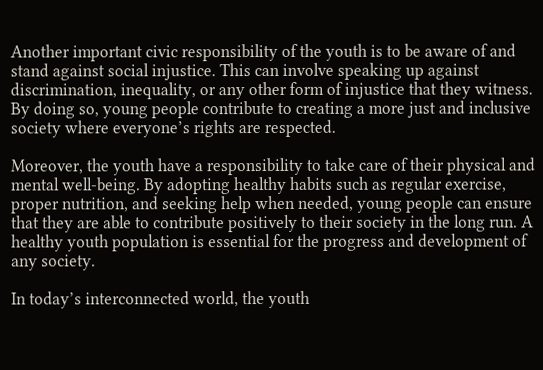Another important civic responsibility of the youth is to be aware of and stand against social injustice. This can involve speaking up against discrimination, inequality, or any other form of injustice that they witness. By doing so, young people contribute to creating a more just and inclusive society where everyone’s rights are respected.

Moreover, the youth have a responsibility to take care of their physical and mental well-being. By adopting healthy habits such as regular exercise, proper nutrition, and seeking help when needed, young people can ensure that they are able to contribute positively to their society in the long run. A healthy youth population is essential for the progress and development of any society.

In today’s interconnected world, the youth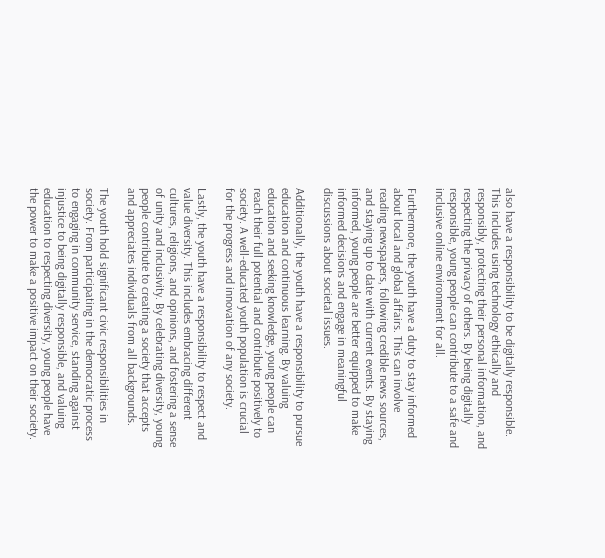also have a responsibility to be digitally responsible. This includes using technology ethically and responsibly, protecting their personal information, and respecting the privacy of others. By being digitally responsible, young people can contribute to a safe and inclusive online environment for all.

Furthermore, the youth have a duty to stay informed about local and global affairs. This can involve reading newspapers, following credible news sources, and staying up to date with current events. By staying informed, young people are better equipped to make informed decisions and engage in meaningful discussions about societal issues.

Additionally, the youth have a responsibility to pursue education and continuous learning. By valuing education and seeking knowledge, young people can reach their full potential and contribute positively to society. A well-educated youth population is crucial for the progress and innovation of any society.

Lastly, the youth have a responsibility to respect and value diversity. This includes embracing different cultures, religions, and opinions, and fostering a sense of unity and inclusivity. By celebrating diversity, young people contribute to creating a society that accepts and appreciates individuals from all backgrounds.

The youth hold significant civic responsibilities in society. From participating in the democratic process to engaging in community service, standing against injustice to being digitally responsible, and valuing education to respecting diversity, young people have the power to make a positive impact on their society.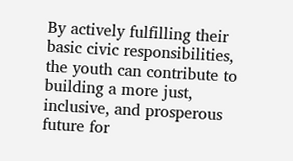By actively fulfilling their basic civic responsibilities, the youth can contribute to building a more just, inclusive, and prosperous future for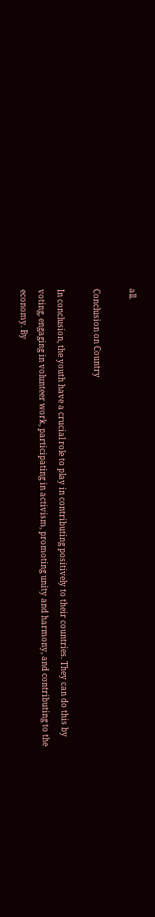all.

Conclusion on Country

In conclusion, the youth have a crucial role to play in contributing positively to their countries. They can do this by voting, engaging in volunteer work, participating in activism, promoting unity and harmony, and contributing to the economy. By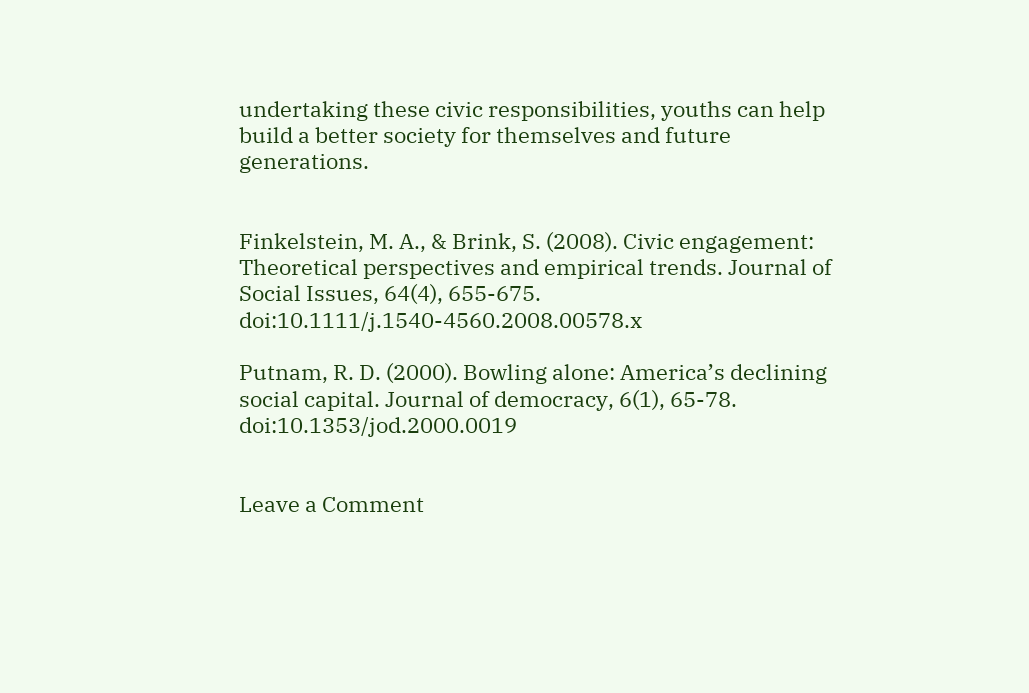undertaking these civic responsibilities, youths can help build a better society for themselves and future generations.


Finkelstein, M. A., & Brink, S. (2008). Civic engagement: Theoretical perspectives and empirical trends. Journal of Social Issues, 64(4), 655-675. doi:10.1111/j.1540-4560.2008.00578.x

Putnam, R. D. (2000). Bowling alone: America’s declining social capital. Journal of democracy, 6(1), 65-78. doi:10.1353/jod.2000.0019


Leave a Comment